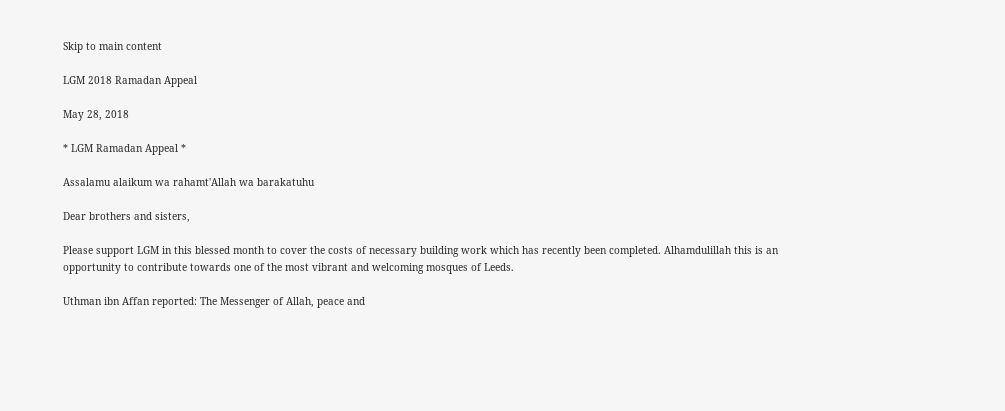Skip to main content

LGM 2018 Ramadan Appeal

May 28, 2018

* LGM Ramadan Appeal *

Assalamu alaikum wa rahamt'Allah wa barakatuhu

Dear brothers and sisters,

Please support LGM in this blessed month to cover the costs of necessary building work which has recently been completed. Alhamdulillah this is an opportunity to contribute towards one of the most vibrant and welcoming mosques of Leeds.

Uthman ibn Affan reported: The Messenger of Allah, peace and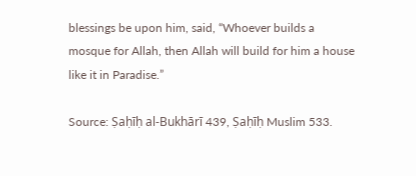blessings be upon him, said, “Whoever builds a mosque for Allah, then Allah will build for him a house like it in Paradise.”

Source: Ṣaḥīḥ al-Bukhārī 439, Ṣaḥīḥ Muslim 533.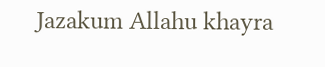Jazakum Allahu khayra